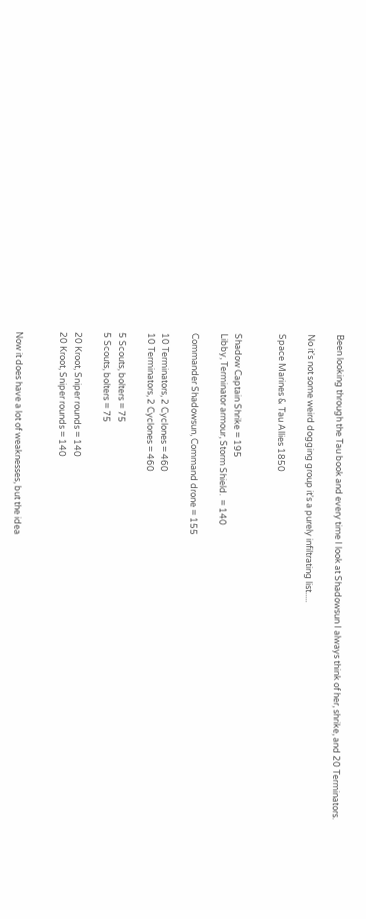Been looking through the Tau book and every time I look at Shadowsun I always think of her, shrike, and 20 Terminators.

No it's not some weird dogging group it's a purely infiltrating list.....

Space Marines & Tau Allies 1850


Shadow Captain Shrike = 195
Libby, Terminator armour, Storm Shield.  = 140

Commander Shadowsun, Command drone = 155

10 Terminators, 2 Cyclones = 460
10 Terminators, 2 Cyclones = 460

5 Scouts, bolters = 75
5 Scouts, bolters = 75

20 Kroot, Sniper rounds = 140
20 Kroot, Sniper rounds = 140


Now it does have a lot of weaknesses, but the idea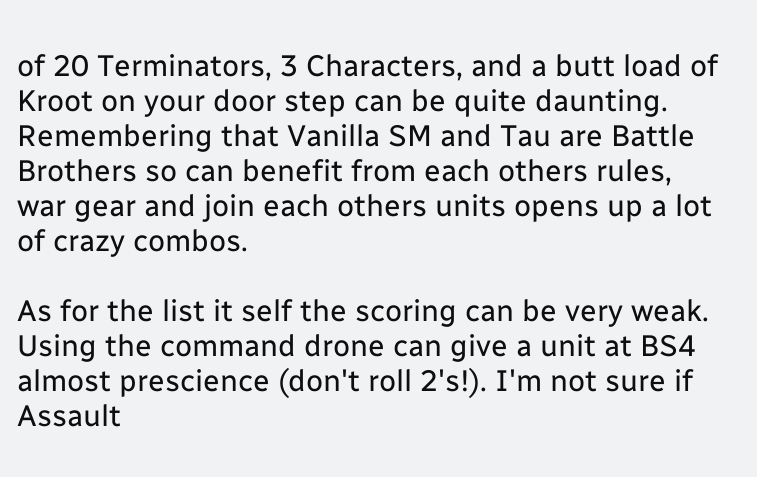of 20 Terminators, 3 Characters, and a butt load of Kroot on your door step can be quite daunting. Remembering that Vanilla SM and Tau are Battle Brothers so can benefit from each others rules, war gear and join each others units opens up a lot of crazy combos.

As for the list it self the scoring can be very weak. Using the command drone can give a unit at BS4 almost prescience (don't roll 2's!). I'm not sure if Assault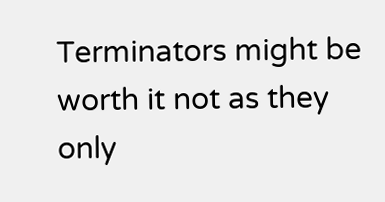Terminators might be worth it not as they only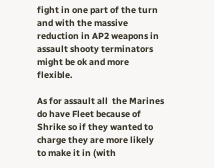fight in one part of the turn and with the massive reduction in AP2 weapons in assault shooty terminators might be ok and more flexible.

As for assault all  the Marines do have Fleet because of Shrike so if they wanted to charge they are more likely to make it in (with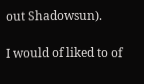out Shadowsun).

I would of liked to of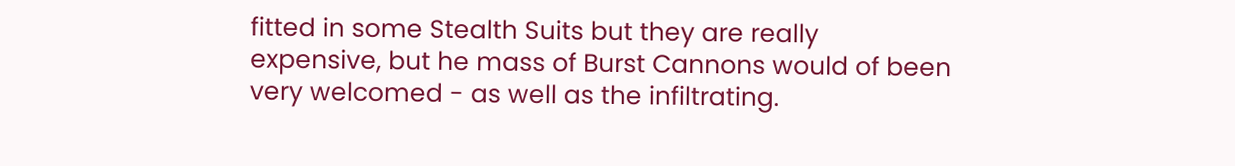fitted in some Stealth Suits but they are really expensive, but he mass of Burst Cannons would of been very welcomed - as well as the infiltrating.